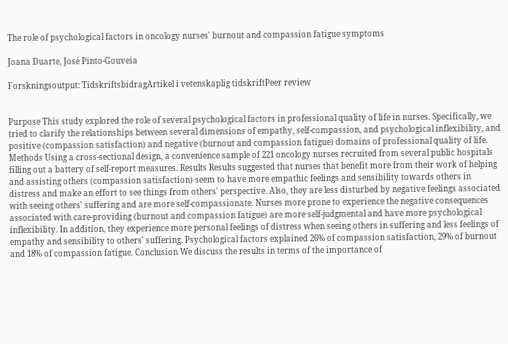The role of psychological factors in oncology nurses' burnout and compassion fatigue symptoms

Joana Duarte, José Pinto-Gouveia

Forskningsoutput: TidskriftsbidragArtikel i vetenskaplig tidskriftPeer review


Purpose This study explored the role of several psychological factors in professional quality of life in nurses. Specifically, we tried to clarify the relationships between several dimensions of empathy, self-compassion, and psychological inflexibility, and positive (compassion satisfaction) and negative (burnout and compassion fatigue) domains of professional quality of life. Methods Using a cross-sectional design, a convenience sample of 221 oncology nurses recruited from several public hospitals filling out a battery of self-report measures. Results Results suggested that nurses that benefit more from their work of helping and assisting others (compassion satisfaction) seem to have more empathic feelings and sensibility towards others in distress and make an effort to see things from others' perspective. Also, they are less disturbed by negative feelings associated with seeing others' suffering and are more self-compassionate. Nurses more prone to experience the negative consequences associated with care-providing (burnout and compassion fatigue) are more self-judgmental and have more psychological inflexibility. In addition, they experience more personal feelings of distress when seeing others in suffering and less feelings of empathy and sensibility to others' suffering. Psychological factors explained 26% of compassion satisfaction, 29% of burnout and 18% of compassion fatigue. Conclusion We discuss the results in terms of the importance of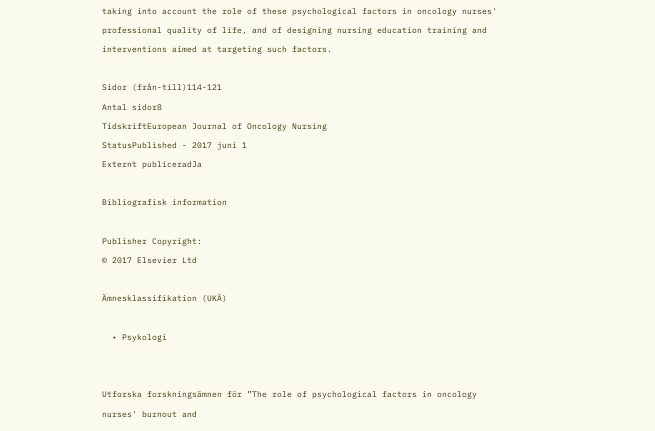taking into account the role of these psychological factors in oncology nurses' professional quality of life, and of designing nursing education training and interventions aimed at targeting such factors.

Sidor (från-till)114-121
Antal sidor8
TidskriftEuropean Journal of Oncology Nursing
StatusPublished - 2017 juni 1
Externt publiceradJa

Bibliografisk information

Publisher Copyright:
© 2017 Elsevier Ltd

Ämnesklassifikation (UKÄ)

  • Psykologi


Utforska forskningsämnen för ”The role of psychological factors in oncology nurses' burnout and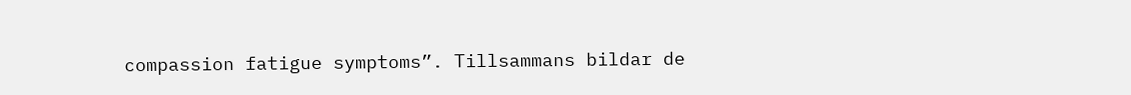compassion fatigue symptoms”. Tillsammans bildar de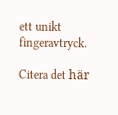ett unikt fingeravtryck.

Citera det här